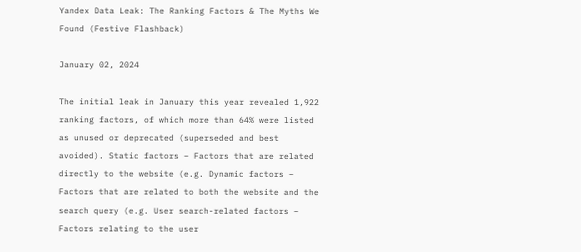Yandex Data Leak: The Ranking Factors & The Myths We Found (Festive Flashback)

January 02, 2024

The initial leak in January this year revealed 1,922 ranking factors, of which more than 64% were listed as unused or deprecated (superseded and best avoided). Static factors – Factors that are related directly to the website (e.g. Dynamic factors – Factors that are related to both the website and the search query (e.g. User search-related factors – Factors relating to the user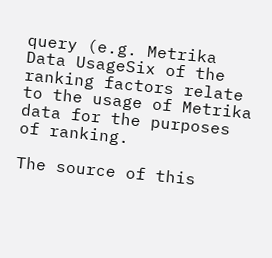query (e.g. Metrika Data UsageSix of the ranking factors relate to the usage of Metrika data for the purposes of ranking.

The source of this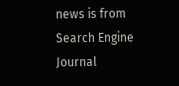news is from Search Engine Journal